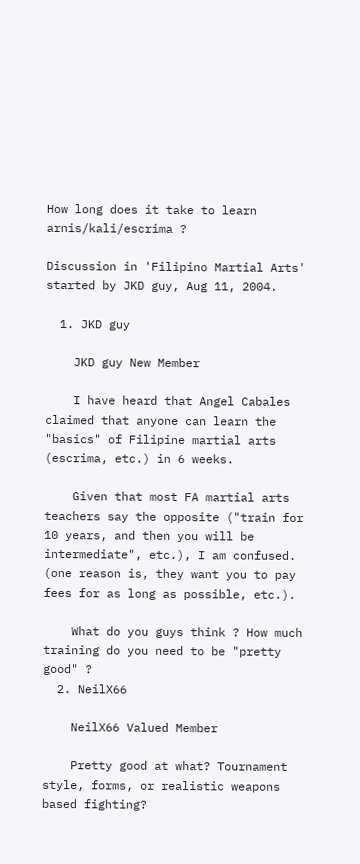How long does it take to learn arnis/kali/escrima ?

Discussion in 'Filipino Martial Arts' started by JKD guy, Aug 11, 2004.

  1. JKD guy

    JKD guy New Member

    I have heard that Angel Cabales claimed that anyone can learn the "basics" of Filipine martial arts (escrima, etc.) in 6 weeks.

    Given that most FA martial arts teachers say the opposite ("train for 10 years, and then you will be intermediate", etc.), I am confused. (one reason is, they want you to pay fees for as long as possible, etc.).

    What do you guys think ? How much training do you need to be "pretty good" ?
  2. NeilX66

    NeilX66 Valued Member

    Pretty good at what? Tournament style, forms, or realistic weapons based fighting?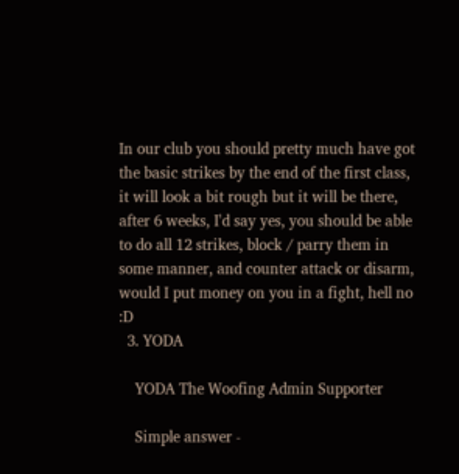In our club you should pretty much have got the basic strikes by the end of the first class, it will look a bit rough but it will be there, after 6 weeks, I'd say yes, you should be able to do all 12 strikes, block / parry them in some manner, and counter attack or disarm, would I put money on you in a fight, hell no :D
  3. YODA

    YODA The Woofing Admin Supporter

    Simple answer -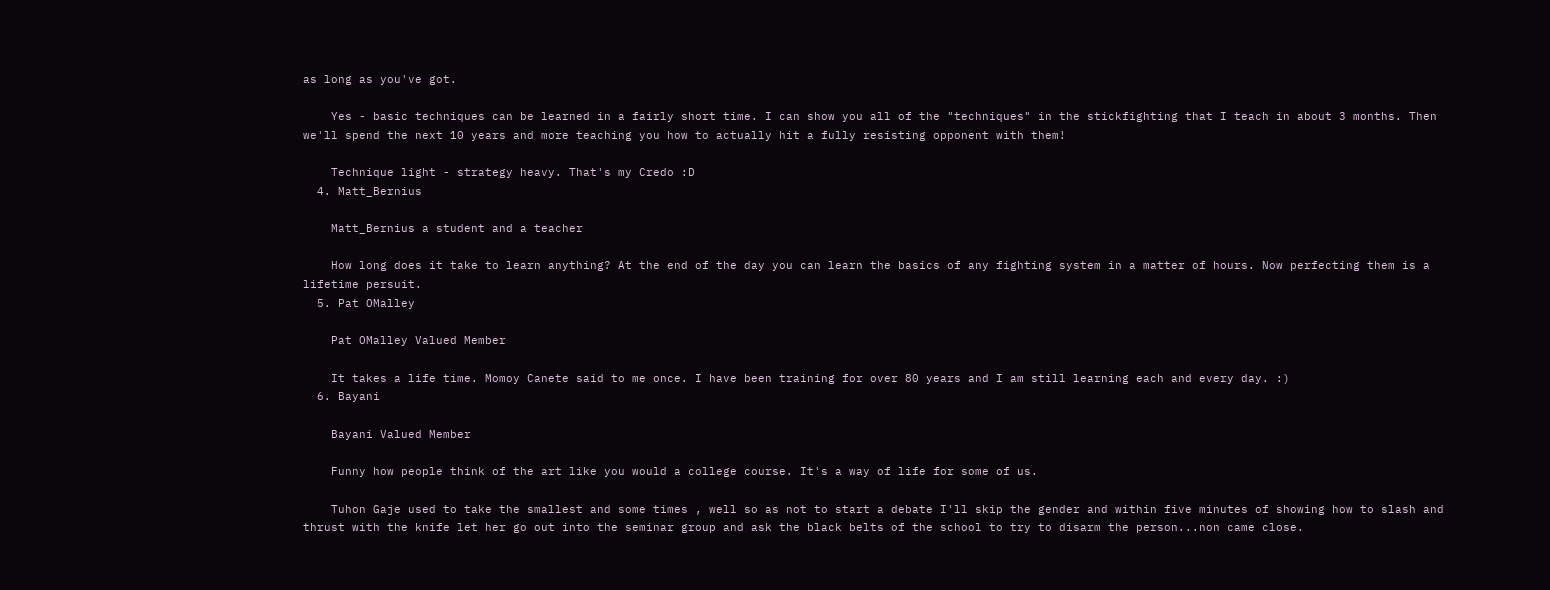as long as you've got.

    Yes - basic techniques can be learned in a fairly short time. I can show you all of the "techniques" in the stickfighting that I teach in about 3 months. Then we'll spend the next 10 years and more teaching you how to actually hit a fully resisting opponent with them!

    Technique light - strategy heavy. That's my Credo :D
  4. Matt_Bernius

    Matt_Bernius a student and a teacher

    How long does it take to learn anything? At the end of the day you can learn the basics of any fighting system in a matter of hours. Now perfecting them is a lifetime persuit.
  5. Pat OMalley

    Pat OMalley Valued Member

    It takes a life time. Momoy Canete said to me once. I have been training for over 80 years and I am still learning each and every day. :)
  6. Bayani

    Bayani Valued Member

    Funny how people think of the art like you would a college course. It's a way of life for some of us.

    Tuhon Gaje used to take the smallest and some times , well so as not to start a debate I'll skip the gender and within five minutes of showing how to slash and thrust with the knife let her go out into the seminar group and ask the black belts of the school to try to disarm the person...non came close.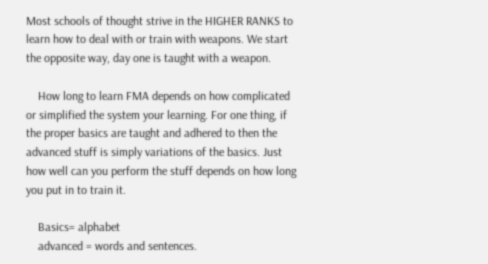Most schools of thought strive in the HIGHER RANKS to learn how to deal with or train with weapons. We start the opposite way, day one is taught with a weapon.

    How long to learn FMA depends on how complicated or simplified the system your learning. For one thing, if the proper basics are taught and adhered to then the advanced stuff is simply variations of the basics. Just how well can you perform the stuff depends on how long you put in to train it.

    Basics= alphabet
    advanced = words and sentences.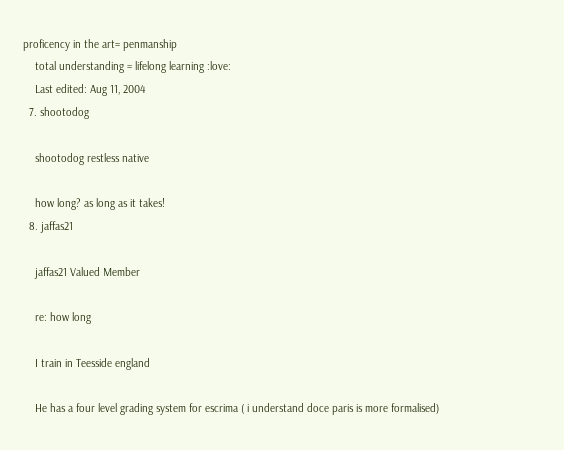proficency in the art= penmanship
    total understanding = lifelong learning :love:
    Last edited: Aug 11, 2004
  7. shootodog

    shootodog restless native

    how long? as long as it takes!
  8. jaffas21

    jaffas21 Valued Member

    re: how long

    I train in Teesside england

    He has a four level grading system for escrima ( i understand doce paris is more formalised)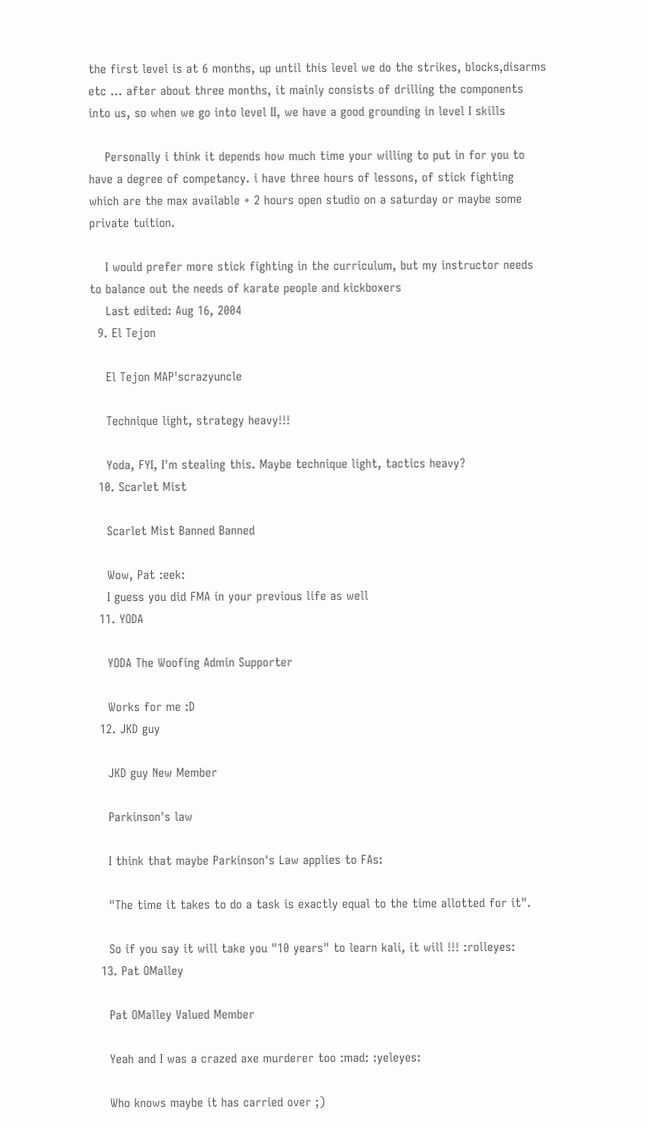the first level is at 6 months, up until this level we do the strikes, blocks,disarms etc ... after about three months, it mainly consists of drilling the components into us, so when we go into level II, we have a good grounding in level I skills

    Personally i think it depends how much time your willing to put in for you to have a degree of competancy. i have three hours of lessons, of stick fighting which are the max available + 2 hours open studio on a saturday or maybe some private tuition.

    I would prefer more stick fighting in the curriculum, but my instructor needs to balance out the needs of karate people and kickboxers
    Last edited: Aug 16, 2004
  9. El Tejon

    El Tejon MAP'scrazyuncle

    Technique light, strategy heavy!!!

    Yoda, FYI, I'm stealing this. Maybe technique light, tactics heavy?
  10. Scarlet Mist

    Scarlet Mist Banned Banned

    Wow, Pat :eek:
    I guess you did FMA in your previous life as well
  11. YODA

    YODA The Woofing Admin Supporter

    Works for me :D
  12. JKD guy

    JKD guy New Member

    Parkinson's law

    I think that maybe Parkinson's Law applies to FAs:

    "The time it takes to do a task is exactly equal to the time allotted for it".

    So if you say it will take you "10 years" to learn kali, it will !!! :rolleyes:
  13. Pat OMalley

    Pat OMalley Valued Member

    Yeah and I was a crazed axe murderer too :mad: :yeleyes:

    Who knows maybe it has carried over ;)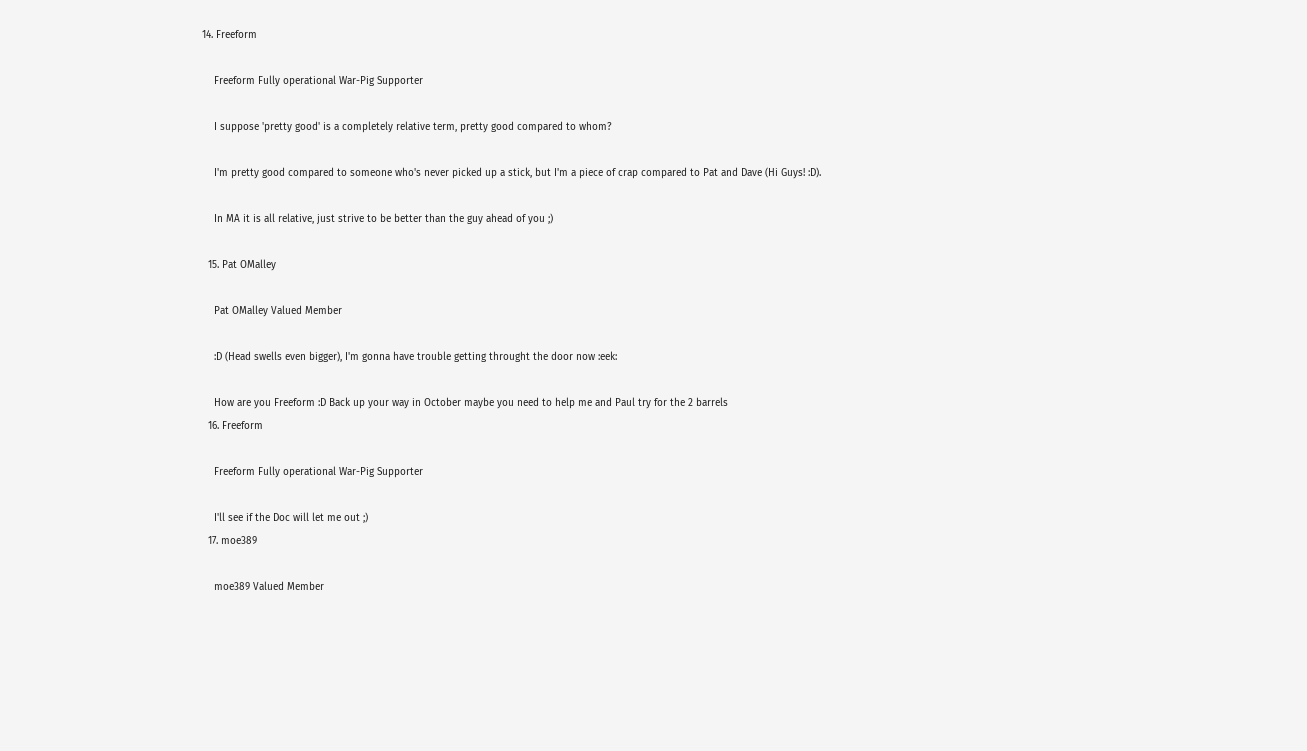14. Freeform

    Freeform Fully operational War-Pig Supporter

    I suppose 'pretty good' is a completely relative term, pretty good compared to whom?

    I'm pretty good compared to someone who's never picked up a stick, but I'm a piece of crap compared to Pat and Dave (Hi Guys! :D).

    In MA it is all relative, just strive to be better than the guy ahead of you ;)

  15. Pat OMalley

    Pat OMalley Valued Member

    :D (Head swells even bigger), I'm gonna have trouble getting throught the door now :eek:

    How are you Freeform :D Back up your way in October maybe you need to help me and Paul try for the 2 barrels
  16. Freeform

    Freeform Fully operational War-Pig Supporter

    I'll see if the Doc will let me out ;)
  17. moe389

    moe389 Valued Member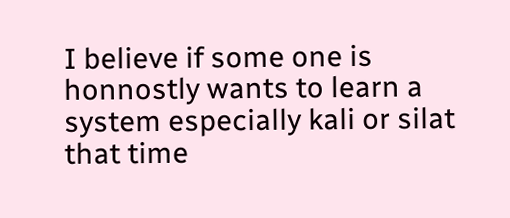I believe if some one is honnostly wants to learn a system especially kali or silat that time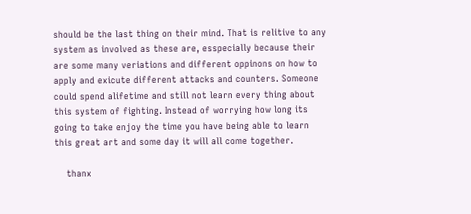should be the last thing on their mind. That is relitive to any system as involved as these are, esspecially because their are some many veriations and different oppinons on how to apply and exicute different attacks and counters. Someone could spend alifetime and still not learn every thing about this system of fighting. Instead of worrying how long its going to take enjoy the time you have being able to learn this great art and some day it will all come together.

    thanx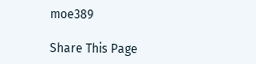moe389

Share This Page